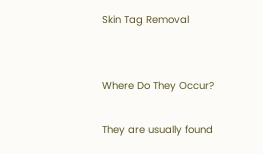Skin Tag Removal


Where Do They Occur?

They are usually found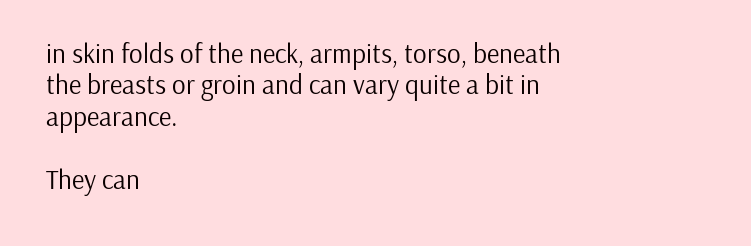in skin folds of the neck, armpits, torso, beneath the breasts or groin and can vary quite a bit in appearance.

They can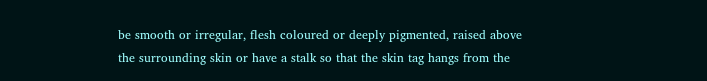be smooth or irregular, flesh coloured or deeply pigmented, raised above the surrounding skin or have a stalk so that the skin tag hangs from the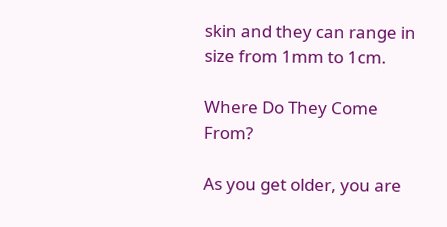skin and they can range in size from 1mm to 1cm.

Where Do They Come From?

As you get older, you are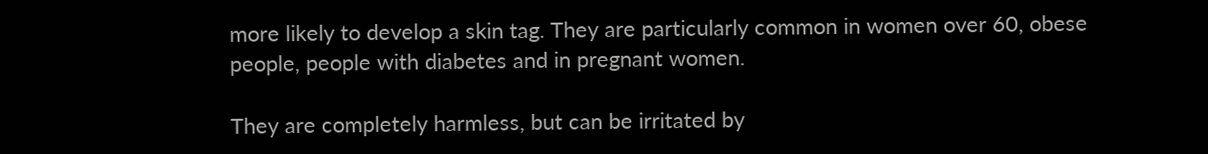more likely to develop a skin tag. They are particularly common in women over 60, obese people, people with diabetes and in pregnant women.

They are completely harmless, but can be irritated by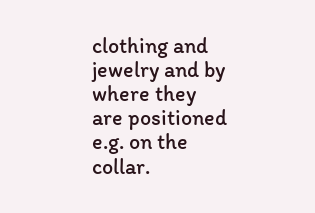clothing and jewelry and by where they are positioned e.g. on the collar.